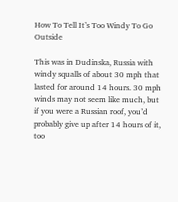How To Tell It’s Too Windy To Go Outside

This was in Dudinska, Russia with windy squalls of about 30 mph that lasted for around 14 hours. 30 mph winds may not seem like much, but if you were a Russian roof, you’d probably give up after 14 hours of it, too